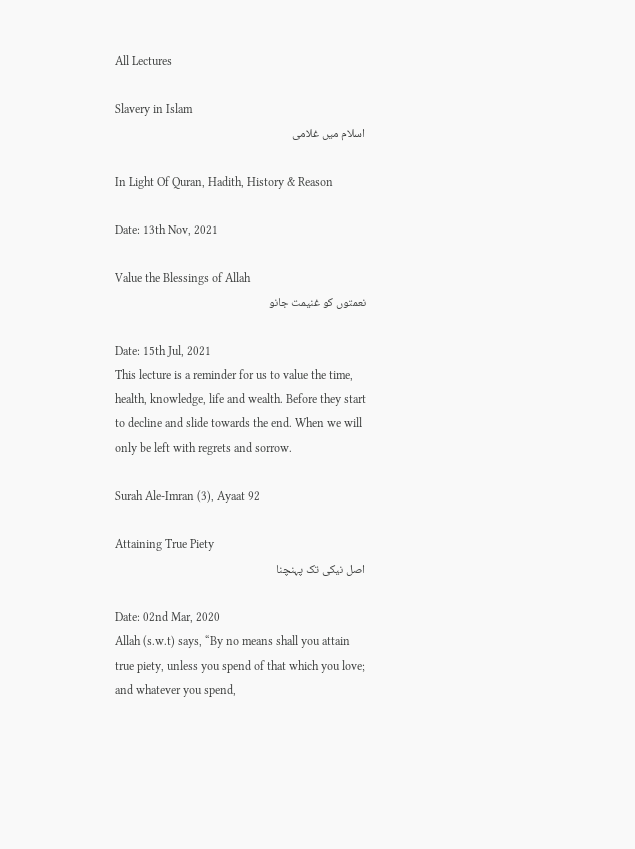All Lectures

Slavery in Islam
اسلام میں غلامی

In Light Of Quran, Hadith, History & Reason

Date: 13th Nov, 2021

Value the Blessings of Allah
نعمتوں کو غنیمت جانو

Date: 15th Jul, 2021
This lecture is a reminder for us to value the time, health, knowledge, life and wealth. Before they start to decline and slide towards the end. When we will only be left with regrets and sorrow.

Surah Ale-Imran (3), Ayaat 92

Attaining True Piety
اصل نیکی تک پہنچنا

Date: 02nd Mar, 2020
Allah (s.w.t) says, “By no means shall you attain true piety, unless you spend of that which you love; and whatever you spend,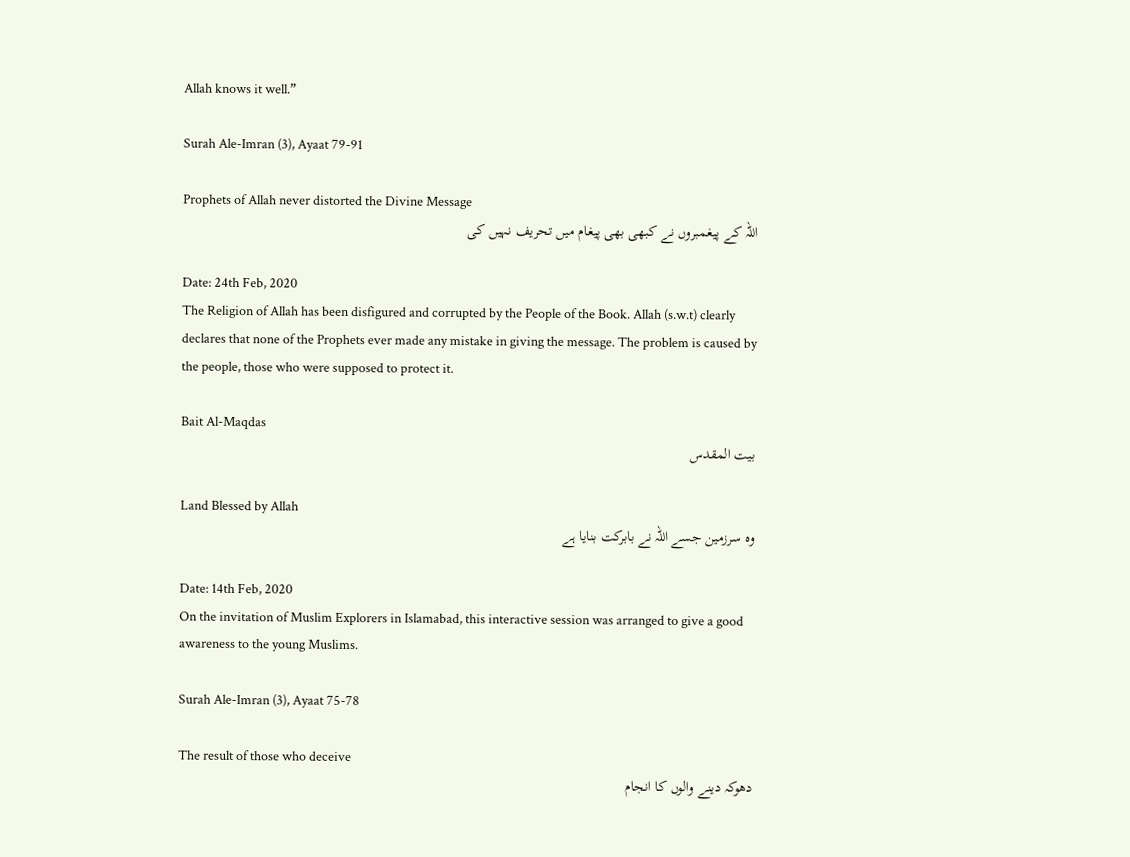Allah knows it well.”

Surah Ale-Imran (3), Ayaat 79-91

Prophets of Allah never distorted the Divine Message
اللہ کے پیغمبروں نے کبھی بھی پیغام میں تحریف نہیں کی

Date: 24th Feb, 2020
The Religion of Allah has been disfigured and corrupted by the People of the Book. Allah (s.w.t) clearly declares that none of the Prophets ever made any mistake in giving the message. The problem is caused by the people, those who were supposed to protect it.

Bait Al-Maqdas
بیت المقدس

Land Blessed by Allah
وہ سرزمین جسے اللہ نے بابرکت بنایا ہے

Date: 14th Feb, 2020
On the invitation of Muslim Explorers in Islamabad, this interactive session was arranged to give a good awareness to the young Muslims.

Surah Ale-Imran (3), Ayaat 75-78

The result of those who deceive
دھوکہ دینے والوں کا انجام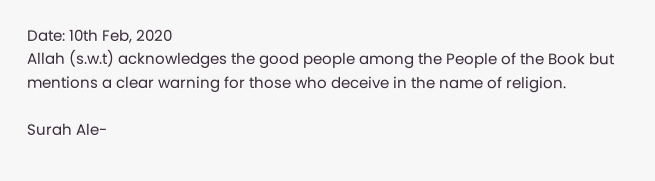Date: 10th Feb, 2020
Allah (s.w.t) acknowledges the good people among the People of the Book but mentions a clear warning for those who deceive in the name of religion.

Surah Ale-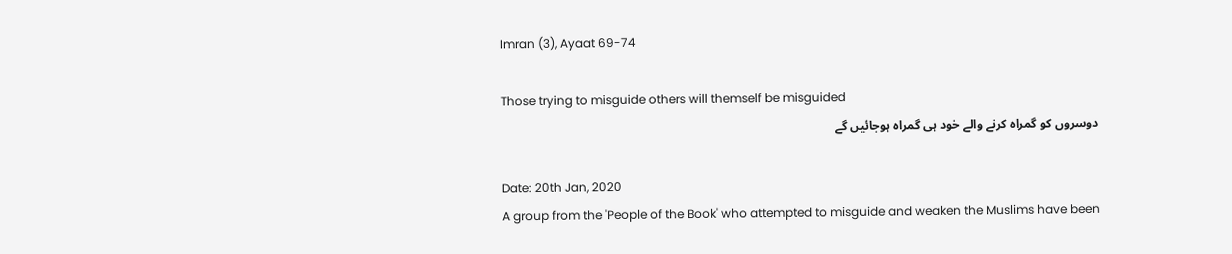Imran (3), Ayaat 69-74

Those trying to misguide others will themself be misguided
دوسروں کو گمراہ کرنے والے خود ہی گمراہ ہوجائیں گے

Date: 20th Jan, 2020
A group from the 'People of the Book' who attempted to misguide and weaken the Muslims have been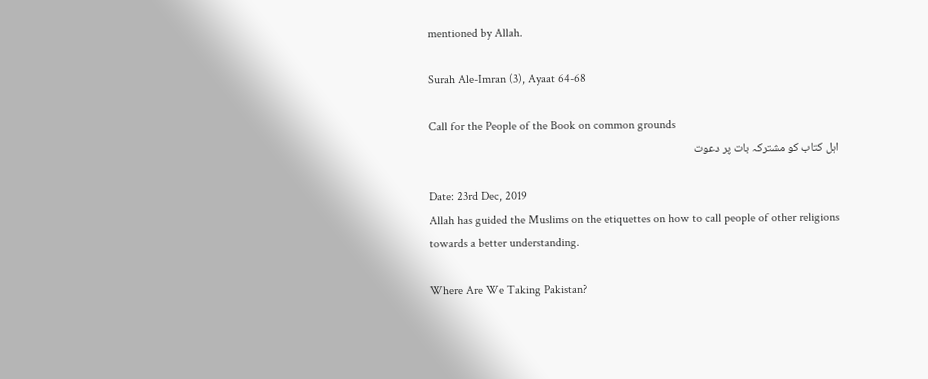mentioned by Allah.

Surah Ale-Imran (3), Ayaat 64-68

Call for the People of the Book on common grounds
اہل کتاب کو مشترکہ بات پر دعوت

Date: 23rd Dec, 2019
Allah has guided the Muslims on the etiquettes on how to call people of other religions towards a better understanding.

Where Are We Taking Pakistan?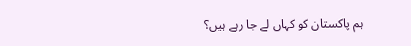ہم پاکستان کو کہاں لے جا رہے ہیں؟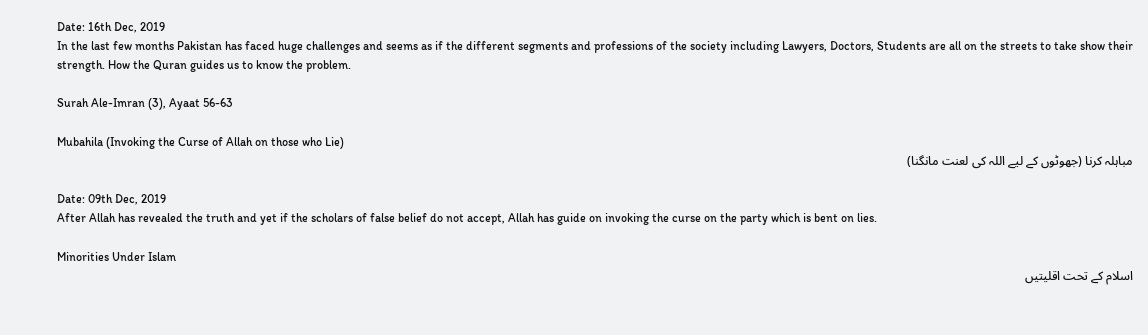Date: 16th Dec, 2019
In the last few months Pakistan has faced huge challenges and seems as if the different segments and professions of the society including Lawyers, Doctors, Students are all on the streets to take show their strength. How the Quran guides us to know the problem.

Surah Ale-Imran (3), Ayaat 56-63

Mubahila (Invoking the Curse of Allah on those who Lie)
مباہلہ کرنا (جھوٹوں کے لیے اللہ کی لعنت مانگنا)

Date: 09th Dec, 2019
After Allah has revealed the truth and yet if the scholars of false belief do not accept, Allah has guide on invoking the curse on the party which is bent on lies.

Minorities Under Islam
اسلام کے تحت اقلیتیں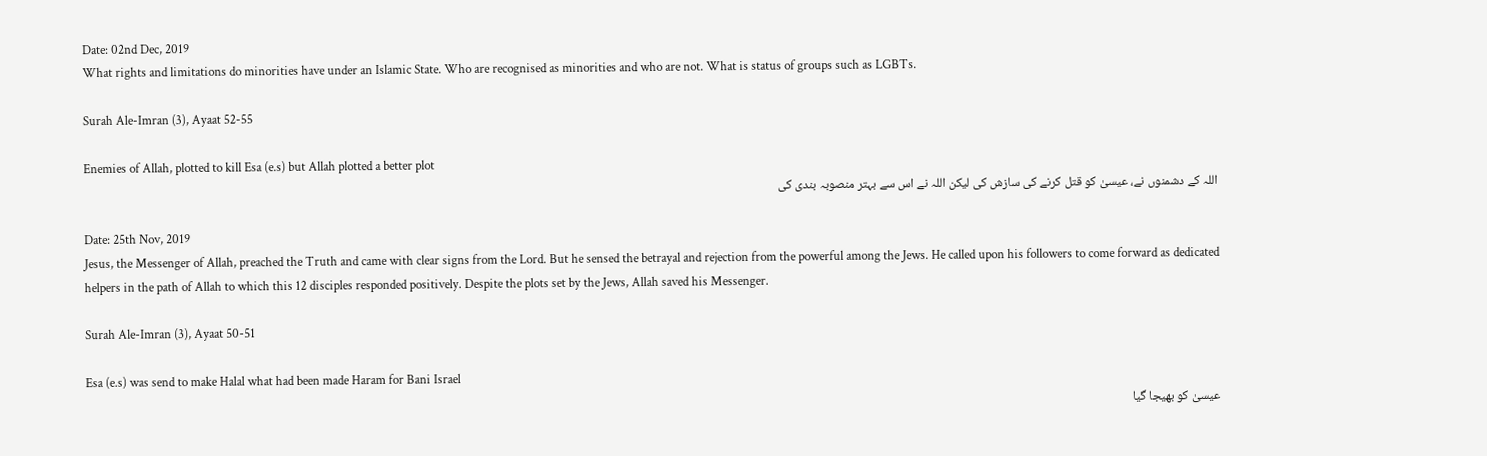Date: 02nd Dec, 2019
What rights and limitations do minorities have under an Islamic State. Who are recognised as minorities and who are not. What is status of groups such as LGBTs.

Surah Ale-Imran (3), Ayaat 52-55

Enemies of Allah, plotted to kill Esa (e.s) but Allah plotted a better plot
اللہ کے دشمنوں نے، عیسیٰ کو قتل کرنے کی سازش کی لیکن اللہ نے اس سے بہتر منصوبہ بندی کی

Date: 25th Nov, 2019
Jesus, the Messenger of Allah, preached the Truth and came with clear signs from the Lord. But he sensed the betrayal and rejection from the powerful among the Jews. He called upon his followers to come forward as dedicated helpers in the path of Allah to which this 12 disciples responded positively. Despite the plots set by the Jews, Allah saved his Messenger.

Surah Ale-Imran (3), Ayaat 50-51

Esa (e.s) was send to make Halal what had been made Haram for Bani Israel
عیسیٰ کو بھیجا گیا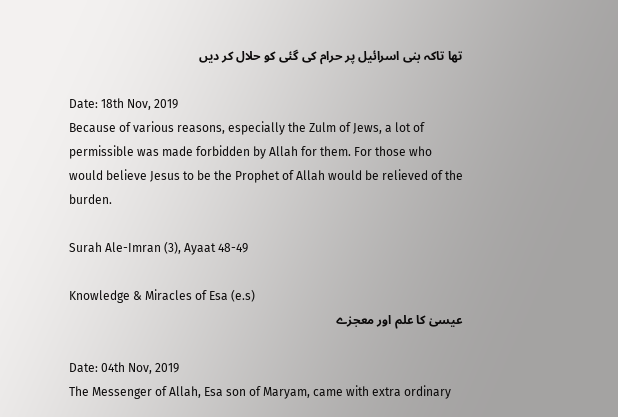تھا تاکہ بنی اسرائیل پر حرام کی گئی کو حلال کر دیں

Date: 18th Nov, 2019
Because of various reasons, especially the Zulm of Jews, a lot of permissible was made forbidden by Allah for them. For those who would believe Jesus to be the Prophet of Allah would be relieved of the burden.

Surah Ale-Imran (3), Ayaat 48-49

Knowledge & Miracles of Esa (e.s)
عیسیٰ کا علم اور معجزے

Date: 04th Nov, 2019
The Messenger of Allah, Esa son of Maryam, came with extra ordinary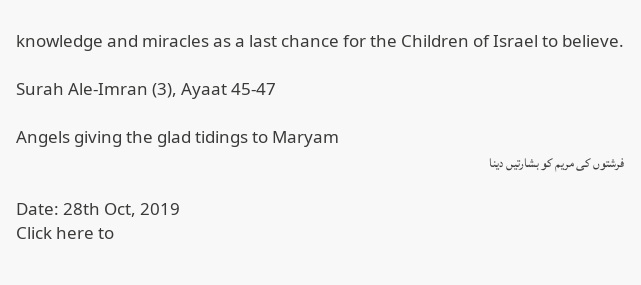knowledge and miracles as a last chance for the Children of Israel to believe.

Surah Ale-Imran (3), Ayaat 45-47

Angels giving the glad tidings to Maryam
فرشتوں کی مریم کو بشارتیں دینا

Date: 28th Oct, 2019
Click here to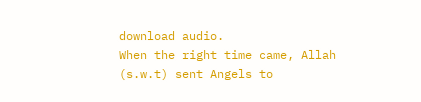download audio.
When the right time came, Allah (s.w.t) sent Angels to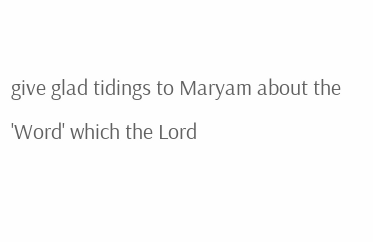give glad tidings to Maryam about the 'Word' which the Lord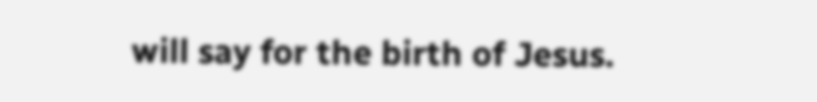will say for the birth of Jesus.